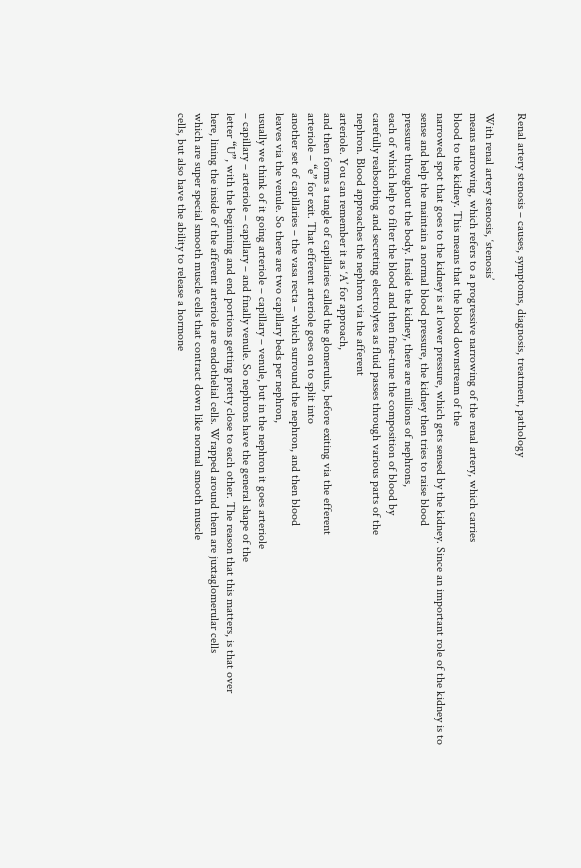Renal artery stenosis – causes, symptoms, diagnosis, treatment, pathology

With renal artery stenosis, ‘stenosis’
means narrowing, which refers to a progressive narrowing of the renal artery, which carries
blood to the kidney. This means that the blood downstream of the
narrowed spot that goes to the kidney is at lower pressure, which gets sensed by the kidney. Since an important role of the kidney is to
sense and help the maintain a normal blood pressure, the kidney then tries to raise blood
pressure throughout the body. Inside the kidney, there are millions of nephrons,
each of which help to filter the blood and then fine-tune the composition of blood by
carefully reabsorbing and secreting electrolytes as fluid passes through various parts of the
nephron. Blood approaches the nephron via the afferent
arteriole. You can remember it as ‘A’ for approach,
and then forms a tangle of capillaries called the glomerulus, before exiting via the efferent
arteriole – “e” for exit. That efferent arteriole goes on to split into
another set of capillaries – the vasa recta – which surround the nephron, and then blood
leaves via the venule. So there are two capillary beds per nephron,
usually we think of it going arteriole – capillary – venule, but in the nephron it goes arteriole
– capillary – arteriole – capillary – and finally venule. So nephrons have the general shape of the
letter “U”, with the beginning and end portions getting pretty close to each other. The reason that this matters, is that over
here, lining the inside of the afferent arteriole are endothelial cells. Wrapped around them are juxtaglomerular cells
which are super special smooth muscle cells that contract down like normal smooth muscle
cells, but also have the ability to release a hormone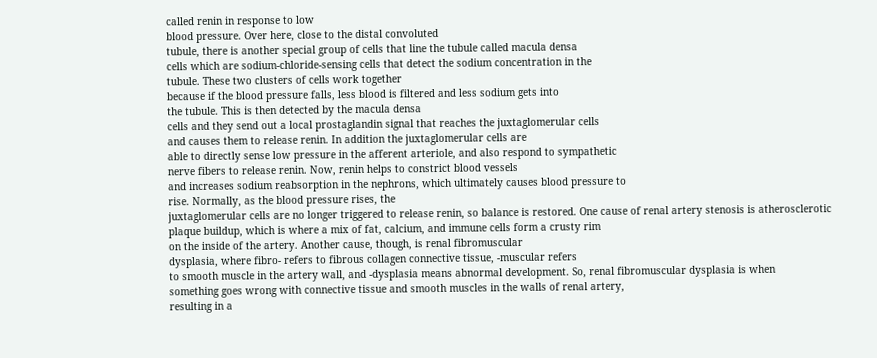called renin in response to low
blood pressure. Over here, close to the distal convoluted
tubule, there is another special group of cells that line the tubule called macula densa
cells which are sodium-chloride-sensing cells that detect the sodium concentration in the
tubule. These two clusters of cells work together
because if the blood pressure falls, less blood is filtered and less sodium gets into
the tubule. This is then detected by the macula densa
cells and they send out a local prostaglandin signal that reaches the juxtaglomerular cells
and causes them to release renin. In addition the juxtaglomerular cells are
able to directly sense low pressure in the afferent arteriole, and also respond to sympathetic
nerve fibers to release renin. Now, renin helps to constrict blood vessels
and increases sodium reabsorption in the nephrons, which ultimately causes blood pressure to
rise. Normally, as the blood pressure rises, the
juxtaglomerular cells are no longer triggered to release renin, so balance is restored. One cause of renal artery stenosis is atherosclerotic
plaque buildup, which is where a mix of fat, calcium, and immune cells form a crusty rim
on the inside of the artery. Another cause, though, is renal fibromuscular
dysplasia, where fibro- refers to fibrous collagen connective tissue, -muscular refers
to smooth muscle in the artery wall, and -dysplasia means abnormal development. So, renal fibromuscular dysplasia is when
something goes wrong with connective tissue and smooth muscles in the walls of renal artery,
resulting in a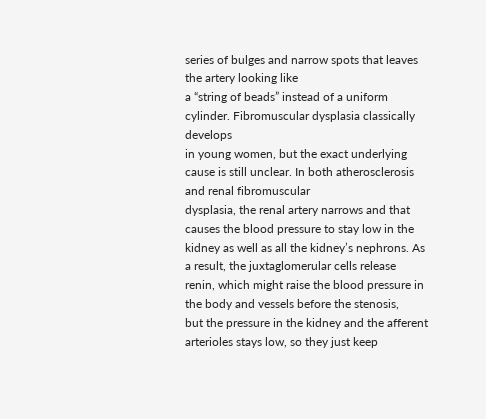series of bulges and narrow spots that leaves the artery looking like
a “string of beads” instead of a uniform cylinder. Fibromuscular dysplasia classically develops
in young women, but the exact underlying cause is still unclear. In both atherosclerosis and renal fibromuscular
dysplasia, the renal artery narrows and that causes the blood pressure to stay low in the
kidney as well as all the kidney’s nephrons. As a result, the juxtaglomerular cells release
renin, which might raise the blood pressure in the body and vessels before the stenosis,
but the pressure in the kidney and the afferent arterioles stays low, so they just keep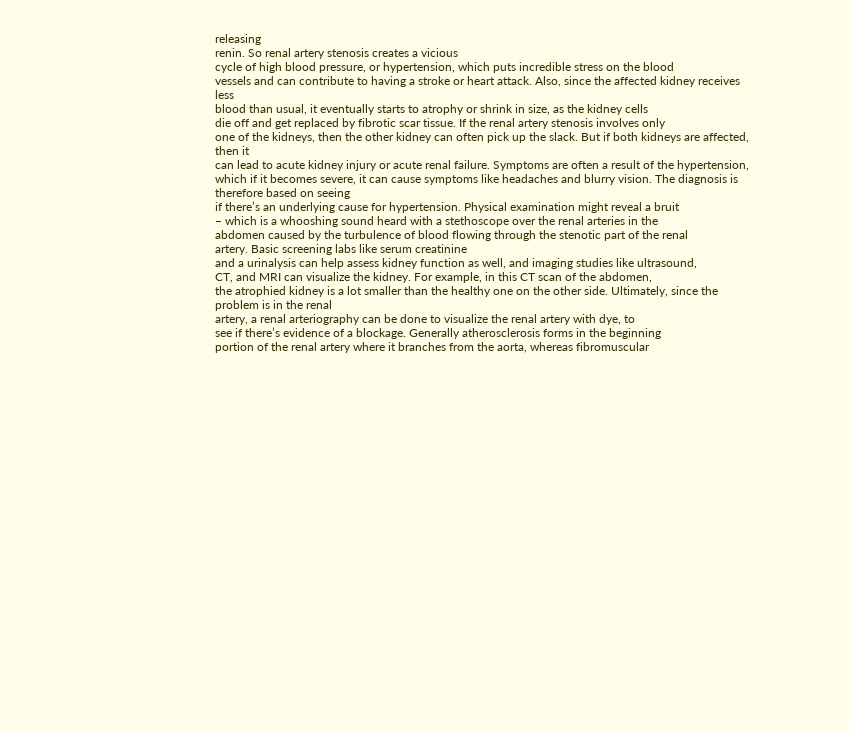releasing
renin. So renal artery stenosis creates a vicious
cycle of high blood pressure, or hypertension, which puts incredible stress on the blood
vessels and can contribute to having a stroke or heart attack. Also, since the affected kidney receives less
blood than usual, it eventually starts to atrophy or shrink in size, as the kidney cells
die off and get replaced by fibrotic scar tissue. If the renal artery stenosis involves only
one of the kidneys, then the other kidney can often pick up the slack. But if both kidneys are affected, then it
can lead to acute kidney injury or acute renal failure. Symptoms are often a result of the hypertension,
which if it becomes severe, it can cause symptoms like headaches and blurry vision. The diagnosis is therefore based on seeing
if there’s an underlying cause for hypertension. Physical examination might reveal a bruit
– which is a whooshing sound heard with a stethoscope over the renal arteries in the
abdomen caused by the turbulence of blood flowing through the stenotic part of the renal
artery. Basic screening labs like serum creatinine
and a urinalysis can help assess kidney function as well, and imaging studies like ultrasound,
CT, and MRI can visualize the kidney. For example, in this CT scan of the abdomen,
the atrophied kidney is a lot smaller than the healthy one on the other side. Ultimately, since the problem is in the renal
artery, a renal arteriography can be done to visualize the renal artery with dye, to
see if there’s evidence of a blockage. Generally atherosclerosis forms in the beginning
portion of the renal artery where it branches from the aorta, whereas fibromuscular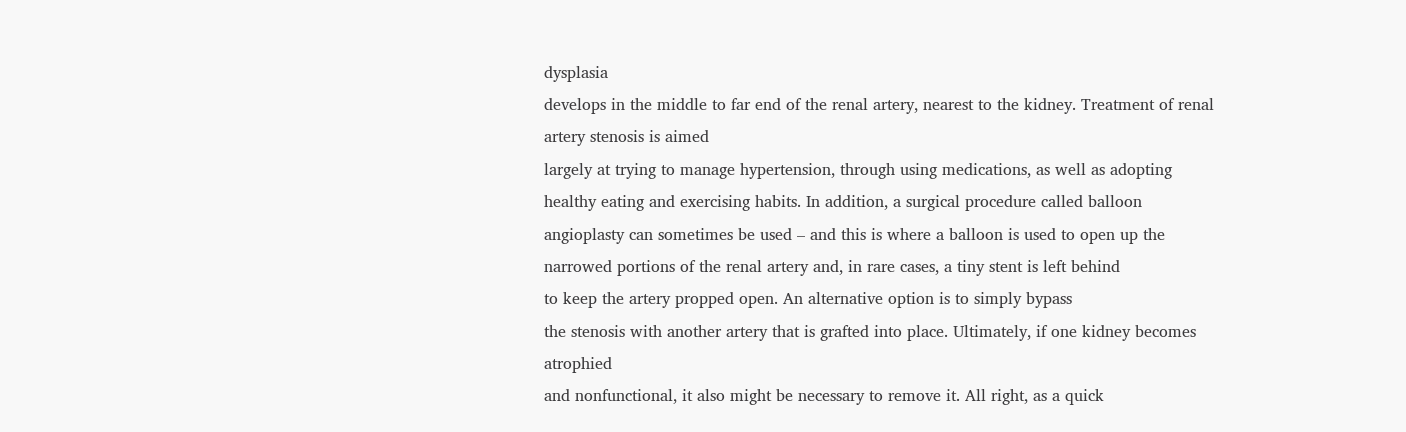dysplasia
develops in the middle to far end of the renal artery, nearest to the kidney. Treatment of renal artery stenosis is aimed
largely at trying to manage hypertension, through using medications, as well as adopting
healthy eating and exercising habits. In addition, a surgical procedure called balloon
angioplasty can sometimes be used – and this is where a balloon is used to open up the
narrowed portions of the renal artery and, in rare cases, a tiny stent is left behind
to keep the artery propped open. An alternative option is to simply bypass
the stenosis with another artery that is grafted into place. Ultimately, if one kidney becomes atrophied
and nonfunctional, it also might be necessary to remove it. All right, as a quick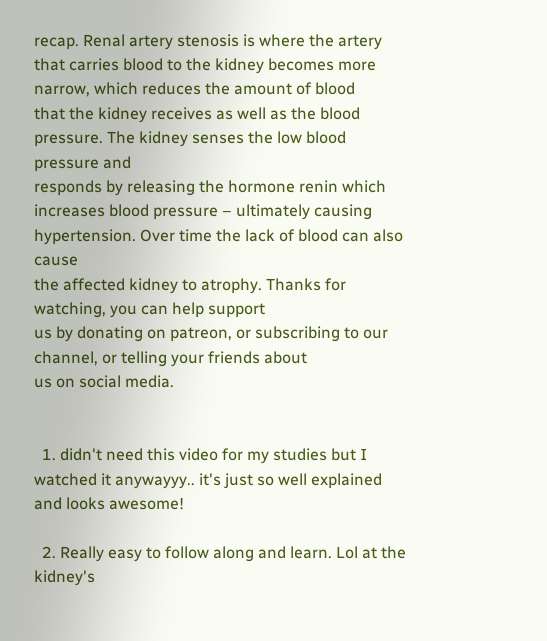recap. Renal artery stenosis is where the artery
that carries blood to the kidney becomes more narrow, which reduces the amount of blood
that the kidney receives as well as the blood pressure. The kidney senses the low blood pressure and
responds by releasing the hormone renin which increases blood pressure – ultimately causing
hypertension. Over time the lack of blood can also cause
the affected kidney to atrophy. Thanks for watching, you can help support
us by donating on patreon, or subscribing to our channel, or telling your friends about
us on social media.


  1. didn't need this video for my studies but I watched it anywayyy.. it's just so well explained and looks awesome!

  2. Really easy to follow along and learn. Lol at the kidney's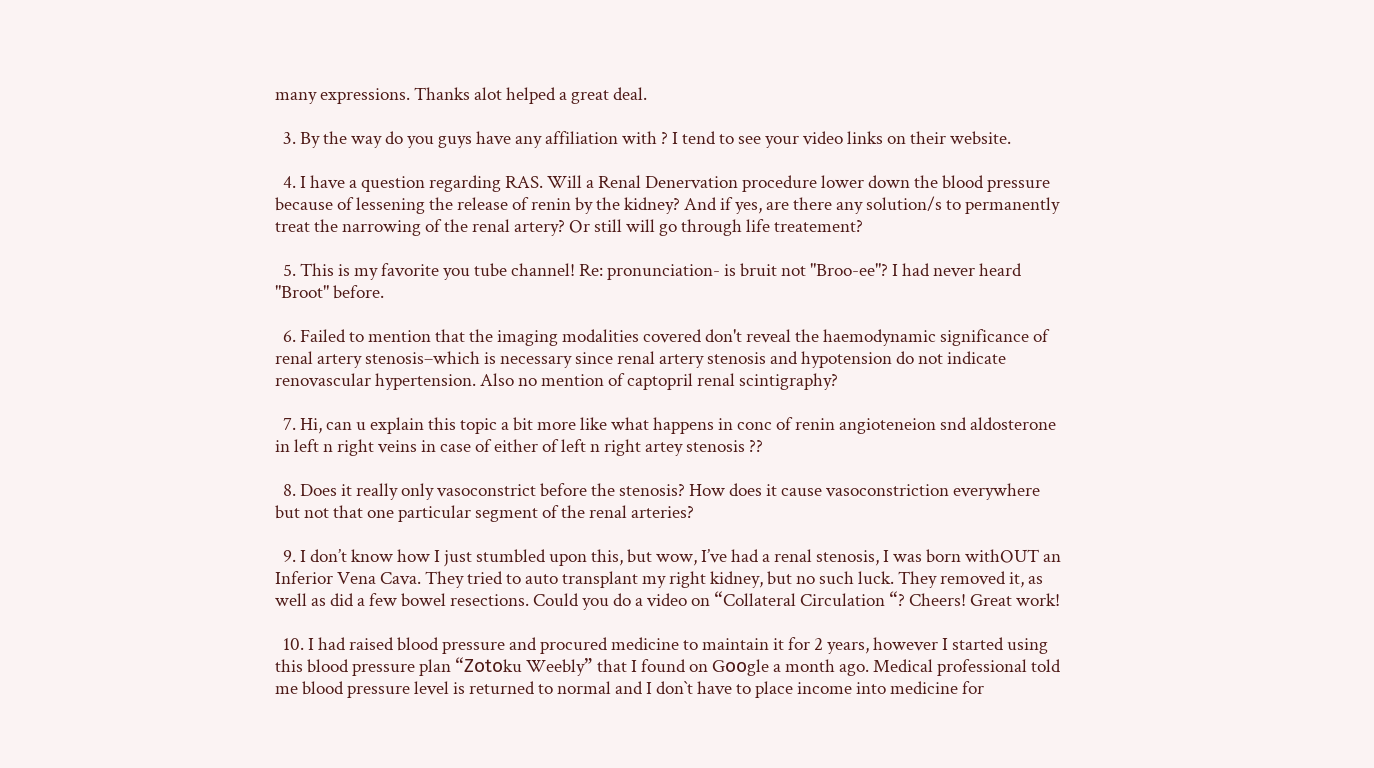many expressions. Thanks alot helped a great deal.

  3. By the way do you guys have any affiliation with ? I tend to see your video links on their website.

  4. I have a question regarding RAS. Will a Renal Denervation procedure lower down the blood pressure because of lessening the release of renin by the kidney? And if yes, are there any solution/s to permanently treat the narrowing of the renal artery? Or still will go through life treatement?

  5. This is my favorite you tube channel! Re: pronunciation- is bruit not "Broo-ee"? I had never heard "Broot" before.

  6. Failed to mention that the imaging modalities covered don't reveal the haemodynamic significance of renal artery stenosis–which is necessary since renal artery stenosis and hypotension do not indicate renovascular hypertension. Also no mention of captopril renal scintigraphy?

  7. Hi, can u explain this topic a bit more like what happens in conc of renin angioteneion snd aldosterone in left n right veins in case of either of left n right artey stenosis ??

  8. Does it really only vasoconstrict before the stenosis? How does it cause vasoconstriction everywhere but not that one particular segment of the renal arteries?

  9. I don’t know how I just stumbled upon this, but wow, I’ve had a renal stenosis, I was born withOUT an Inferior Vena Cava. They tried to auto transplant my right kidney, but no such luck. They removed it, as well as did a few bowel resections. Could you do a video on “Collateral Circulation “? Cheers! Great work!

  10. I had raised blood pressure and procured medicine to maintain it for 2 years, however I started using this blood pressure plan “Zοtοku Weebly” that I found on Gοοgle a month ago. Medical professional told me blood pressure level is returned to normal and I don`t have to place income into medicine for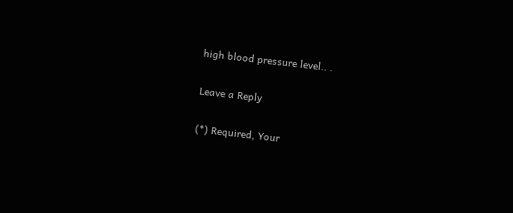high blood pressure level.. .

Leave a Reply

(*) Required, Your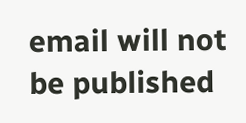email will not be published